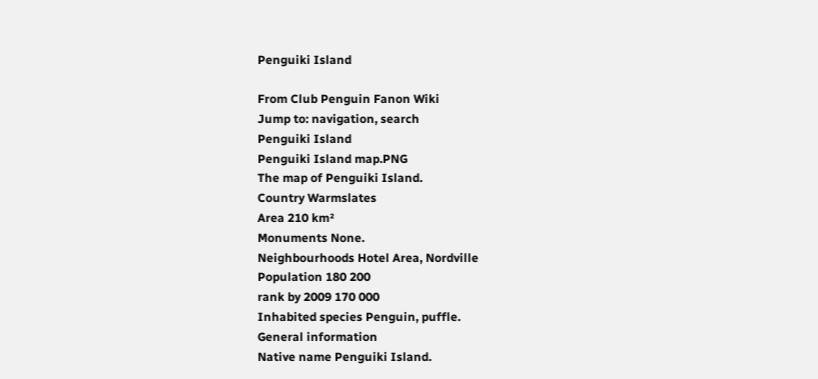Penguiki Island

From Club Penguin Fanon Wiki
Jump to: navigation, search
Penguiki Island
Penguiki Island map.PNG
The map of Penguiki Island.
Country Warmslates
Area 210 km²
Monuments None.
Neighbourhoods Hotel Area, Nordville
Population 180 200
rank by 2009 170 000
Inhabited species Penguin, puffle.
General information
Native name Penguiki Island.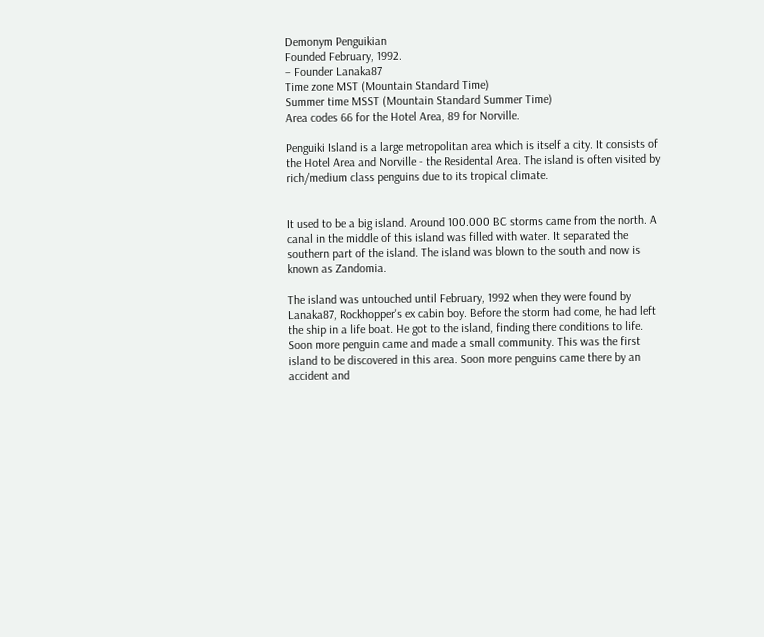Demonym Penguikian
Founded February, 1992.
– Founder Lanaka87
Time zone MST (Mountain Standard Time)
Summer time MSST (Mountain Standard Summer Time)
Area codes 66 for the Hotel Area, 89 for Norville.

Penguiki Island is a large metropolitan area which is itself a city. It consists of the Hotel Area and Norville - the Residental Area. The island is often visited by rich/medium class penguins due to its tropical climate.


It used to be a big island. Around 100.000 BC storms came from the north. A canal in the middle of this island was filled with water. It separated the southern part of the island. The island was blown to the south and now is known as Zandomia.

The island was untouched until February, 1992 when they were found by Lanaka87, Rockhopper's ex cabin boy. Before the storm had come, he had left the ship in a life boat. He got to the island, finding there conditions to life. Soon more penguin came and made a small community. This was the first island to be discovered in this area. Soon more penguins came there by an accident and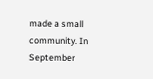made a small community. In September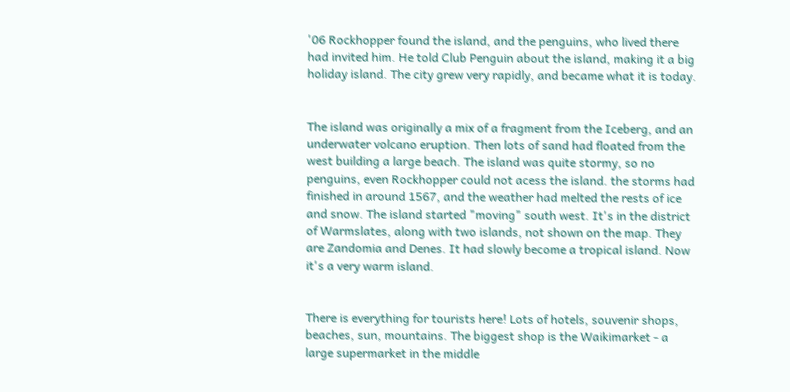'06 Rockhopper found the island, and the penguins, who lived there had invited him. He told Club Penguin about the island, making it a big holiday island. The city grew very rapidly, and became what it is today.


The island was originally a mix of a fragment from the Iceberg, and an underwater volcano eruption. Then lots of sand had floated from the west building a large beach. The island was quite stormy, so no penguins, even Rockhopper could not acess the island. the storms had finished in around 1567, and the weather had melted the rests of ice and snow. The island started "moving" south west. It's in the district of Warmslates, along with two islands, not shown on the map. They are Zandomia and Denes. It had slowly become a tropical island. Now it's a very warm island.


There is everything for tourists here! Lots of hotels, souvenir shops, beaches, sun, mountains. The biggest shop is the Waikimarket - a large supermarket in the middle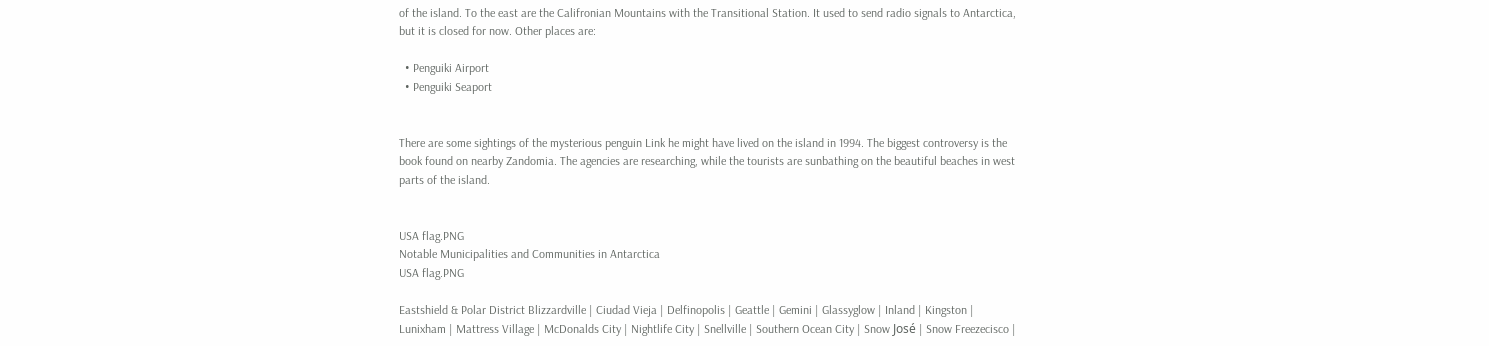of the island. To the east are the Califronian Mountains with the Transitional Station. It used to send radio signals to Antarctica, but it is closed for now. Other places are:

  • Penguiki Airport
  • Penguiki Seaport


There are some sightings of the mysterious penguin Link he might have lived on the island in 1994. The biggest controversy is the book found on nearby Zandomia. The agencies are researching, while the tourists are sunbathing on the beautiful beaches in west parts of the island.


USA flag.PNG
Notable Municipalities and Communities in Antarctica
USA flag.PNG

Eastshield & Polar District Blizzardville | Ciudad Vieja | Delfinopolis | Geattle | Gemini | Glassyglow | Inland | Kingston | Lunixham | Mattress Village | McDonalds City | Nightlife City | Snellville | Southern Ocean City | Snow José | Snow Freezecisco |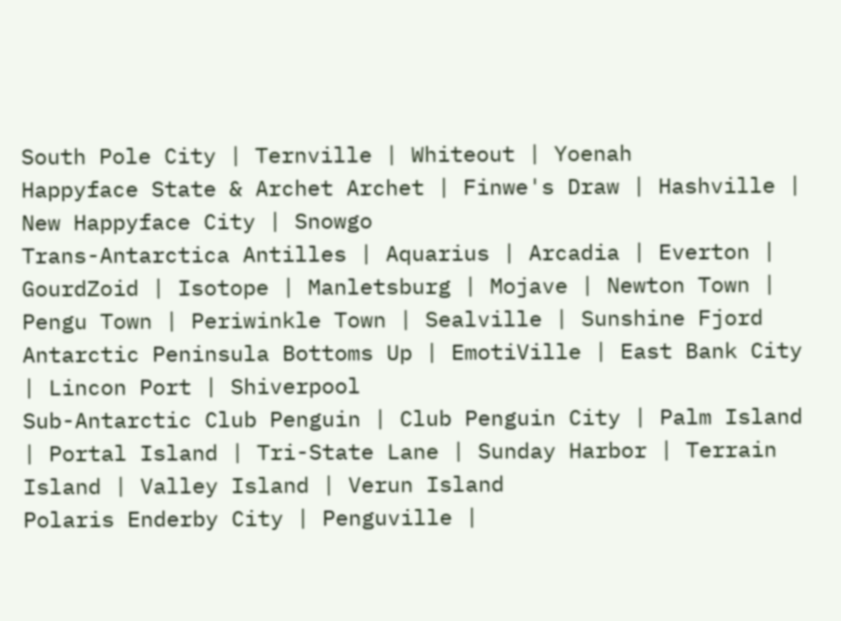South Pole City | Ternville | Whiteout | Yoenah
Happyface State & Archet Archet | Finwe's Draw | Hashville | New Happyface City | Snowgo
Trans-Antarctica Antilles | Aquarius | Arcadia | Everton | GourdZoid | Isotope | Manletsburg | Mojave | Newton Town | Pengu Town | Periwinkle Town | Sealville | Sunshine Fjord
Antarctic Peninsula Bottoms Up | EmotiVille | East Bank City | Lincon Port | Shiverpool
Sub-Antarctic Club Penguin | Club Penguin City | Palm Island | Portal Island | Tri-State Lane | Sunday Harbor | Terrain Island | Valley Island | Verun Island
Polaris Enderby City | Penguville |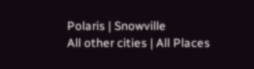Polaris | Snowville
All other cities | All Places